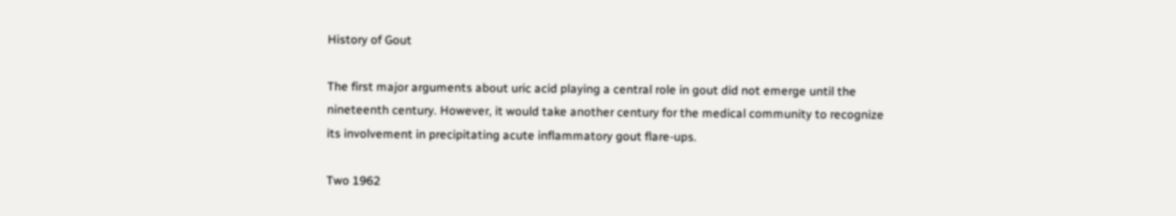History of Gout

The first major arguments about uric acid playing a central role in gout did not emerge until the nineteenth century. However, it would take another century for the medical community to recognize its involvement in precipitating acute inflammatory gout flare-ups.

Two 1962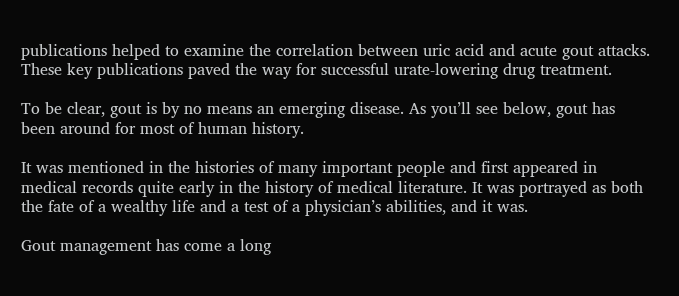publications helped to examine the correlation between uric acid and acute gout attacks. These key publications paved the way for successful urate-lowering drug treatment.

To be clear, gout is by no means an emerging disease. As you’ll see below, gout has been around for most of human history.

It was mentioned in the histories of many important people and first appeared in medical records quite early in the history of medical literature. It was portrayed as both the fate of a wealthy life and a test of a physician’s abilities, and it was.

Gout management has come a long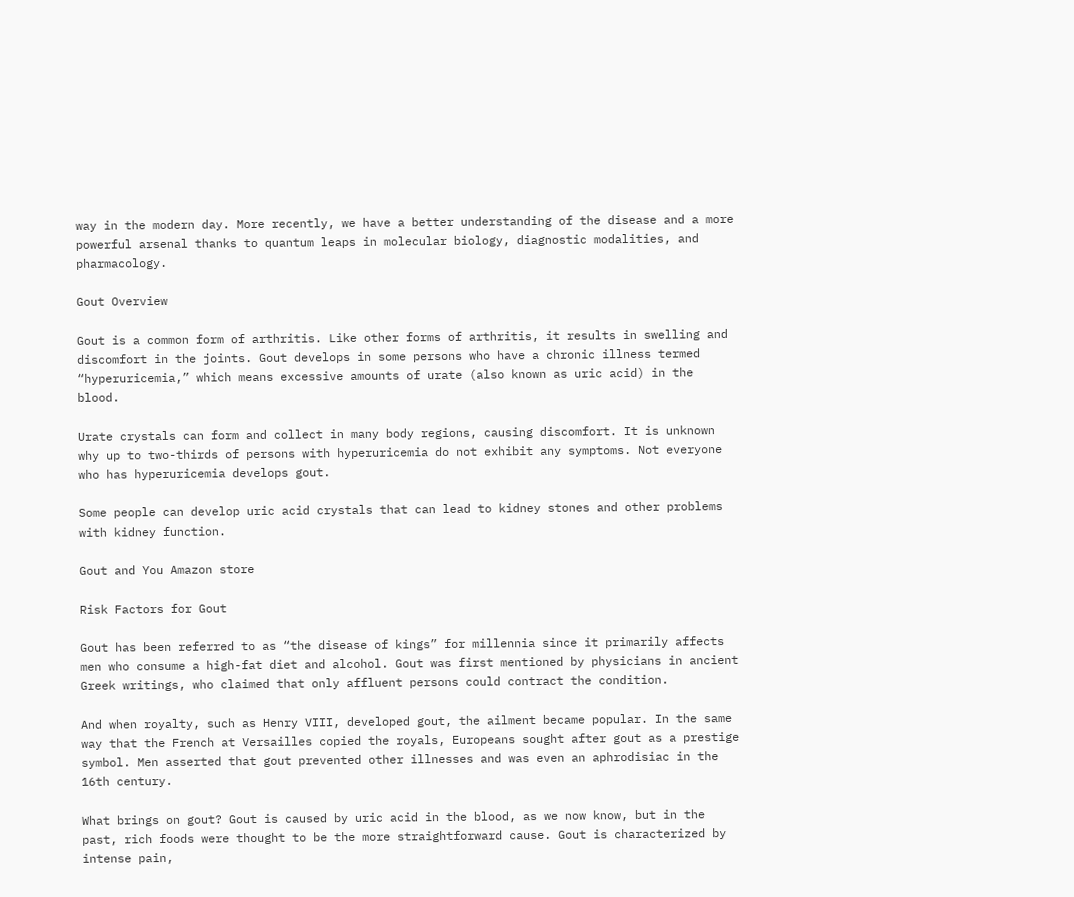way in the modern day. More recently, we have a better understanding of the disease and a more powerful arsenal thanks to quantum leaps in molecular biology, diagnostic modalities, and pharmacology.

Gout Overview

Gout is a common form of arthritis. Like other forms of arthritis, it results in swelling and discomfort in the joints. Gout develops in some persons who have a chronic illness termed “hyperuricemia,” which means excessive amounts of urate (also known as uric acid) in the blood.

Urate crystals can form and collect in many body regions, causing discomfort. It is unknown why up to two-thirds of persons with hyperuricemia do not exhibit any symptoms. Not everyone who has hyperuricemia develops gout.

Some people can develop uric acid crystals that can lead to kidney stones and other problems with kidney function.

Gout and You Amazon store

Risk Factors for Gout

Gout has been referred to as “the disease of kings” for millennia since it primarily affects men who consume a high-fat diet and alcohol. Gout was first mentioned by physicians in ancient Greek writings, who claimed that only affluent persons could contract the condition.

And when royalty, such as Henry VIII, developed gout, the ailment became popular. In the same way that the French at Versailles copied the royals, Europeans sought after gout as a prestige symbol. Men asserted that gout prevented other illnesses and was even an aphrodisiac in the 16th century.

What brings on gout? Gout is caused by uric acid in the blood, as we now know, but in the past, rich foods were thought to be the more straightforward cause. Gout is characterized by intense pain,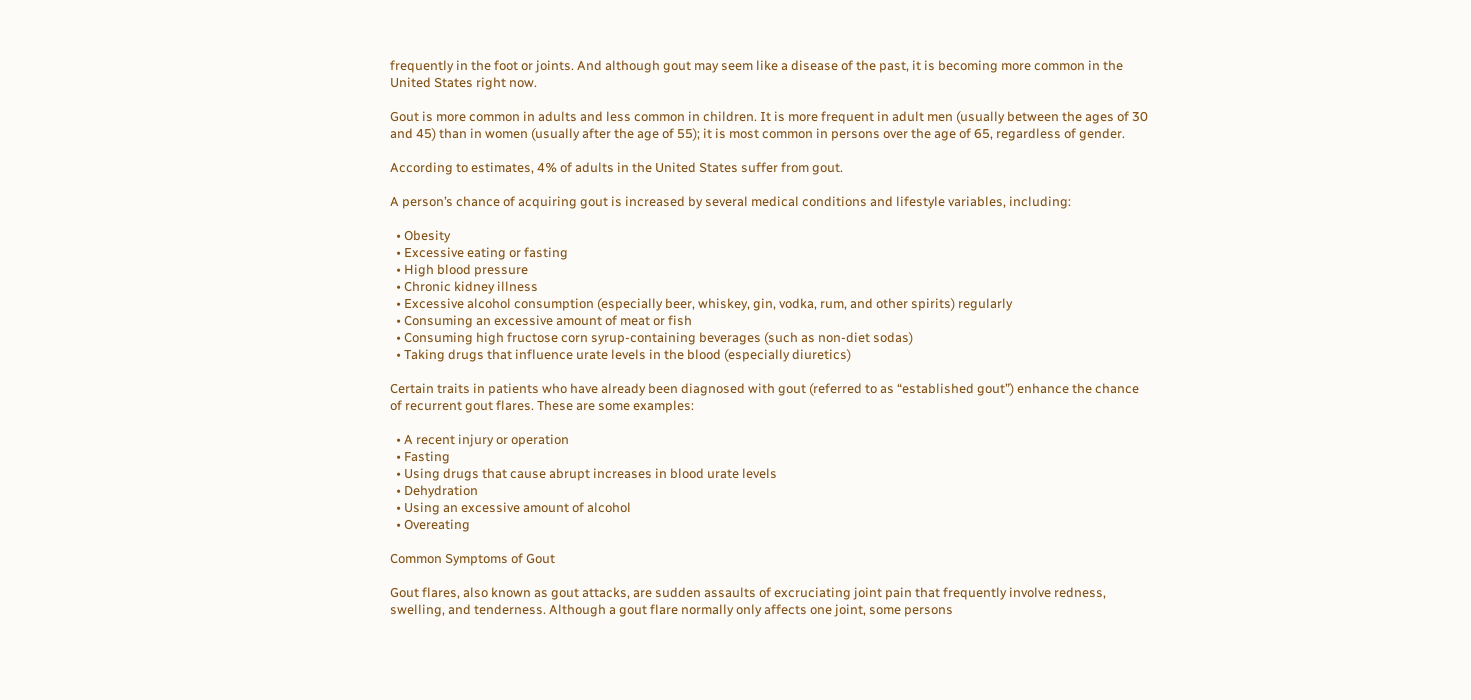frequently in the foot or joints. And although gout may seem like a disease of the past, it is becoming more common in the United States right now.

Gout is more common in adults and less common in children. It is more frequent in adult men (usually between the ages of 30 and 45) than in women (usually after the age of 55); it is most common in persons over the age of 65, regardless of gender.

According to estimates, 4% of adults in the United States suffer from gout.

A person’s chance of acquiring gout is increased by several medical conditions and lifestyle variables, including:

  • Obesity
  • Excessive eating or fasting
  • High blood pressure
  • Chronic kidney illness
  • Excessive alcohol consumption (especially beer, whiskey, gin, vodka, rum, and other spirits) regularly
  • Consuming an excessive amount of meat or fish
  • Consuming high fructose corn syrup-containing beverages (such as non-diet sodas)
  • Taking drugs that influence urate levels in the blood (especially diuretics)

Certain traits in patients who have already been diagnosed with gout (referred to as “established gout”) enhance the chance of recurrent gout flares. These are some examples:

  • A recent injury or operation
  • Fasting
  • Using drugs that cause abrupt increases in blood urate levels
  • Dehydration
  • Using an excessive amount of alcohol
  • Overeating

Common Symptoms of Gout

Gout flares, also known as gout attacks, are sudden assaults of excruciating joint pain that frequently involve redness, swelling, and tenderness. Although a gout flare normally only affects one joint, some persons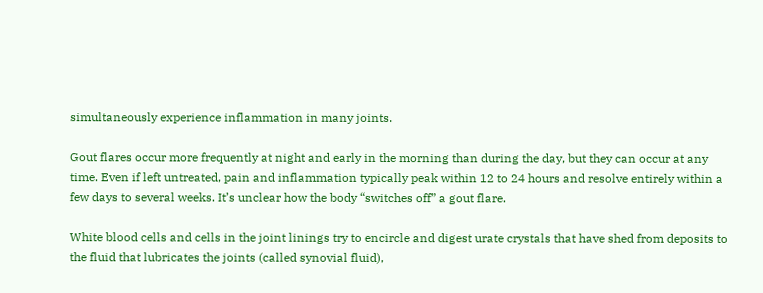simultaneously experience inflammation in many joints.

Gout flares occur more frequently at night and early in the morning than during the day, but they can occur at any time. Even if left untreated, pain and inflammation typically peak within 12 to 24 hours and resolve entirely within a few days to several weeks. It’s unclear how the body “switches off” a gout flare.

White blood cells and cells in the joint linings try to encircle and digest urate crystals that have shed from deposits to the fluid that lubricates the joints (called synovial fluid),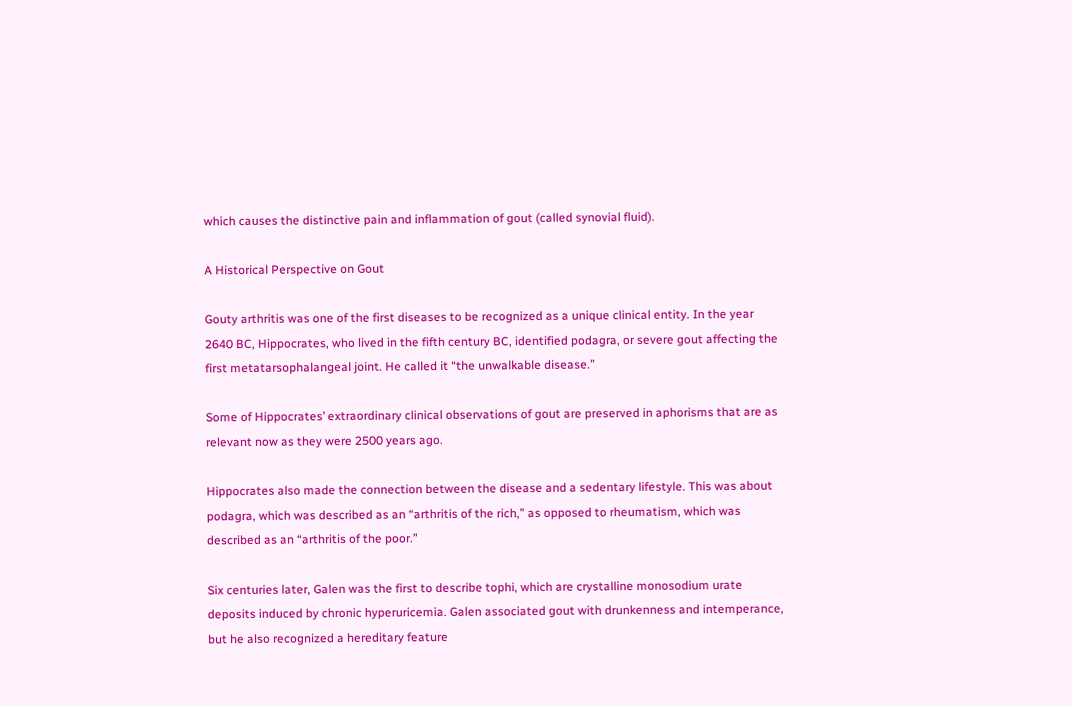which causes the distinctive pain and inflammation of gout (called synovial fluid).

A Historical Perspective on Gout

Gouty arthritis was one of the first diseases to be recognized as a unique clinical entity. In the year 2640 BC, Hippocrates, who lived in the fifth century BC, identified podagra, or severe gout affecting the first metatarsophalangeal joint. He called it “the unwalkable disease.”

Some of Hippocrates’ extraordinary clinical observations of gout are preserved in aphorisms that are as relevant now as they were 2500 years ago.

Hippocrates also made the connection between the disease and a sedentary lifestyle. This was about podagra, which was described as an “arthritis of the rich,” as opposed to rheumatism, which was described as an “arthritis of the poor.”

Six centuries later, Galen was the first to describe tophi, which are crystalline monosodium urate deposits induced by chronic hyperuricemia. Galen associated gout with drunkenness and intemperance, but he also recognized a hereditary feature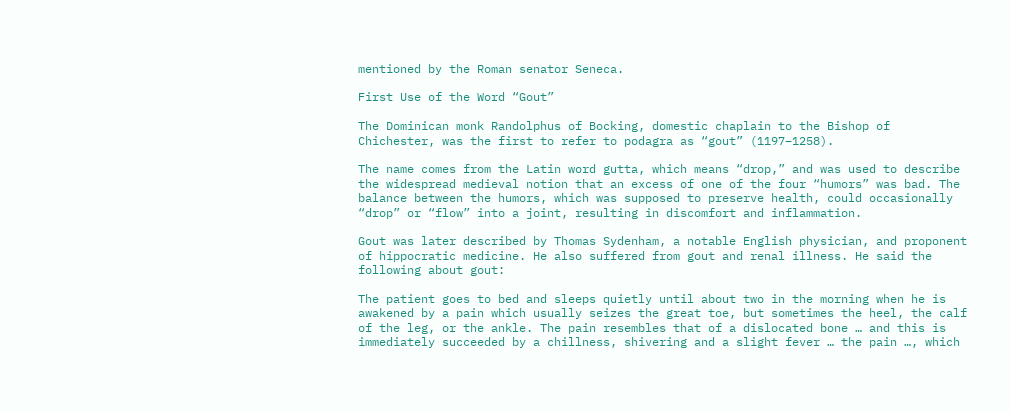mentioned by the Roman senator Seneca.

First Use of the Word “Gout”

The Dominican monk Randolphus of Bocking, domestic chaplain to the Bishop of Chichester, was the first to refer to podagra as “gout” (1197–1258).

The name comes from the Latin word gutta, which means “drop,” and was used to describe the widespread medieval notion that an excess of one of the four “humors” was bad. The balance between the humors, which was supposed to preserve health, could occasionally “drop” or “flow” into a joint, resulting in discomfort and inflammation.

Gout was later described by Thomas Sydenham, a notable English physician, and proponent of hippocratic medicine. He also suffered from gout and renal illness. He said the following about gout:

The patient goes to bed and sleeps quietly until about two in the morning when he is awakened by a pain which usually seizes the great toe, but sometimes the heel, the calf of the leg, or the ankle. The pain resembles that of a dislocated bone … and this is immediately succeeded by a chillness, shivering and a slight fever … the pain …, which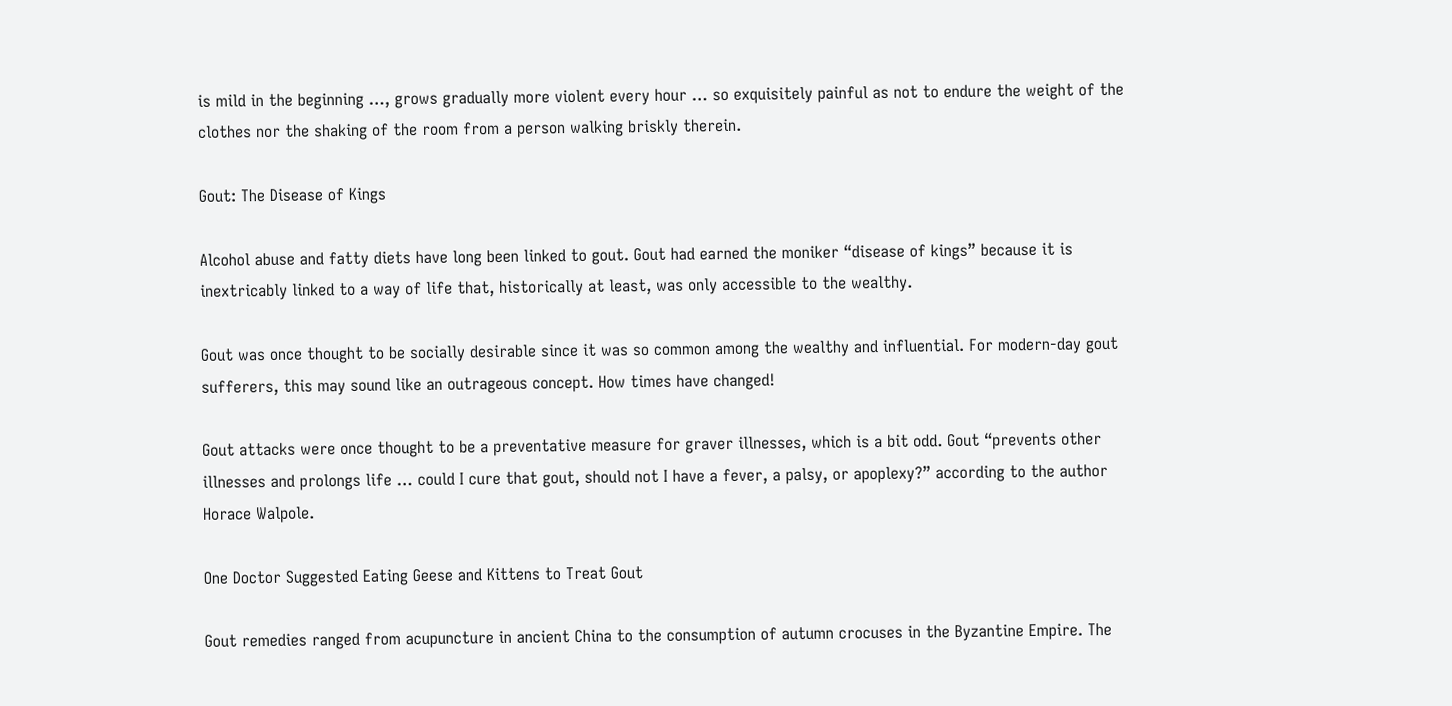is mild in the beginning …, grows gradually more violent every hour … so exquisitely painful as not to endure the weight of the clothes nor the shaking of the room from a person walking briskly therein.

Gout: The Disease of Kings

Alcohol abuse and fatty diets have long been linked to gout. Gout had earned the moniker “disease of kings” because it is inextricably linked to a way of life that, historically at least, was only accessible to the wealthy.

Gout was once thought to be socially desirable since it was so common among the wealthy and influential. For modern-day gout sufferers, this may sound like an outrageous concept. How times have changed!

Gout attacks were once thought to be a preventative measure for graver illnesses, which is a bit odd. Gout “prevents other illnesses and prolongs life … could I cure that gout, should not I have a fever, a palsy, or apoplexy?” according to the author Horace Walpole.

One Doctor Suggested Eating Geese and Kittens to Treat Gout

Gout remedies ranged from acupuncture in ancient China to the consumption of autumn crocuses in the Byzantine Empire. The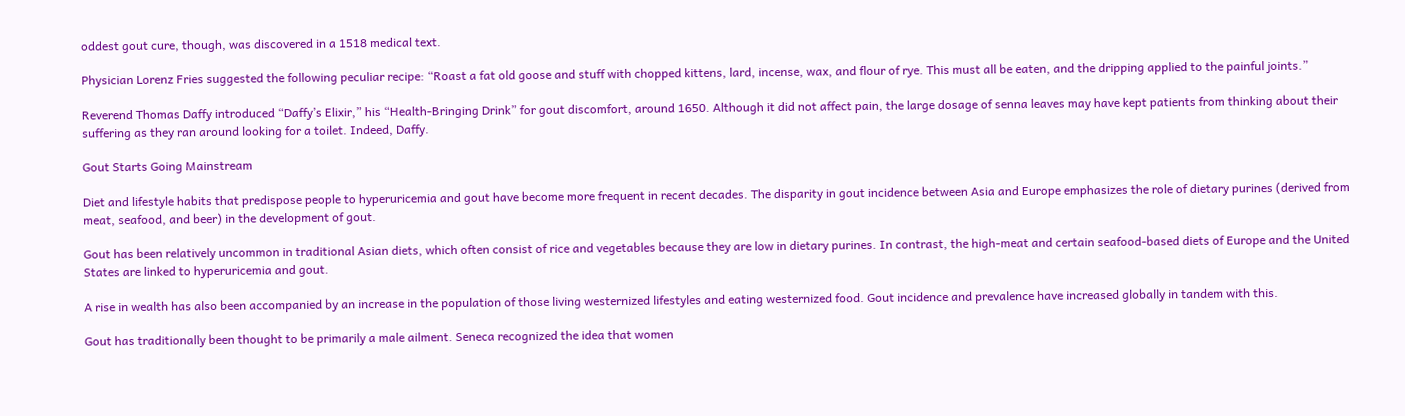oddest gout cure, though, was discovered in a 1518 medical text.

Physician Lorenz Fries suggested the following peculiar recipe: “Roast a fat old goose and stuff with chopped kittens, lard, incense, wax, and flour of rye. This must all be eaten, and the dripping applied to the painful joints.”

Reverend Thomas Daffy introduced “Daffy’s Elixir,” his “Health-Bringing Drink” for gout discomfort, around 1650. Although it did not affect pain, the large dosage of senna leaves may have kept patients from thinking about their suffering as they ran around looking for a toilet. Indeed, Daffy.

Gout Starts Going Mainstream

Diet and lifestyle habits that predispose people to hyperuricemia and gout have become more frequent in recent decades. The disparity in gout incidence between Asia and Europe emphasizes the role of dietary purines (derived from meat, seafood, and beer) in the development of gout.

Gout has been relatively uncommon in traditional Asian diets, which often consist of rice and vegetables because they are low in dietary purines. In contrast, the high-meat and certain seafood-based diets of Europe and the United States are linked to hyperuricemia and gout.

A rise in wealth has also been accompanied by an increase in the population of those living westernized lifestyles and eating westernized food. Gout incidence and prevalence have increased globally in tandem with this.

Gout has traditionally been thought to be primarily a male ailment. Seneca recognized the idea that women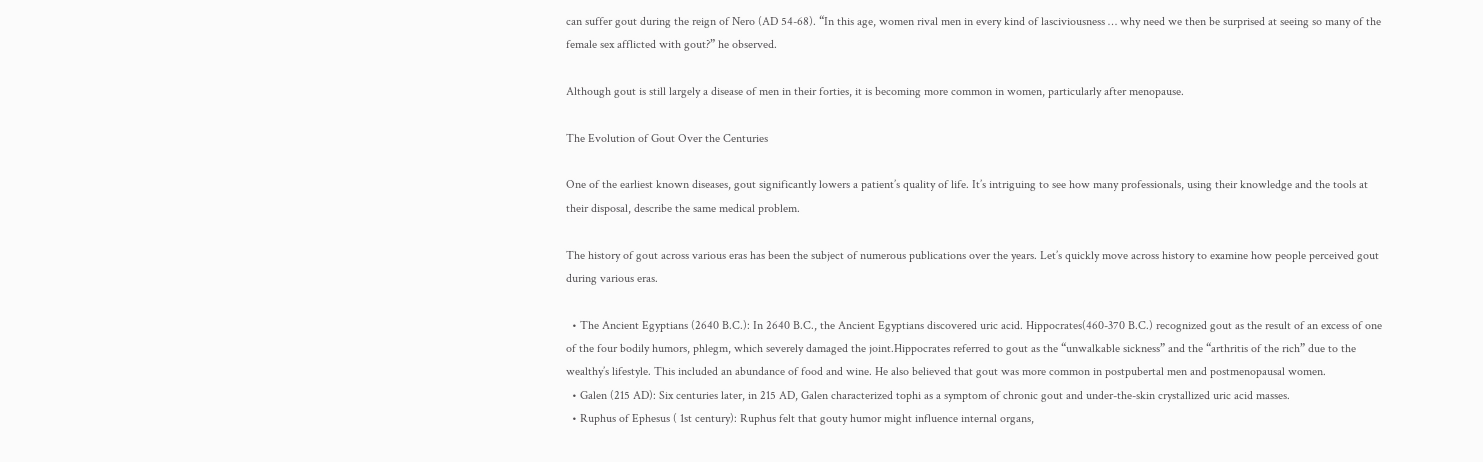can suffer gout during the reign of Nero (AD 54-68). “In this age, women rival men in every kind of lasciviousness … why need we then be surprised at seeing so many of the female sex afflicted with gout?” he observed.

Although gout is still largely a disease of men in their forties, it is becoming more common in women, particularly after menopause.

The Evolution of Gout Over the Centuries

One of the earliest known diseases, gout significantly lowers a patient’s quality of life. It’s intriguing to see how many professionals, using their knowledge and the tools at their disposal, describe the same medical problem.

The history of gout across various eras has been the subject of numerous publications over the years. Let’s quickly move across history to examine how people perceived gout during various eras.

  • The Ancient Egyptians (2640 B.C.): In 2640 B.C., the Ancient Egyptians discovered uric acid. Hippocrates(460-370 B.C.) recognized gout as the result of an excess of one of the four bodily humors, phlegm, which severely damaged the joint.Hippocrates referred to gout as the “unwalkable sickness” and the “arthritis of the rich” due to the wealthy’s lifestyle. This included an abundance of food and wine. He also believed that gout was more common in postpubertal men and postmenopausal women.
  • Galen (215 AD): Six centuries later, in 215 AD, Galen characterized tophi as a symptom of chronic gout and under-the-skin crystallized uric acid masses.
  • Ruphus of Ephesus ( 1st century): Ruphus felt that gouty humor might influence internal organs,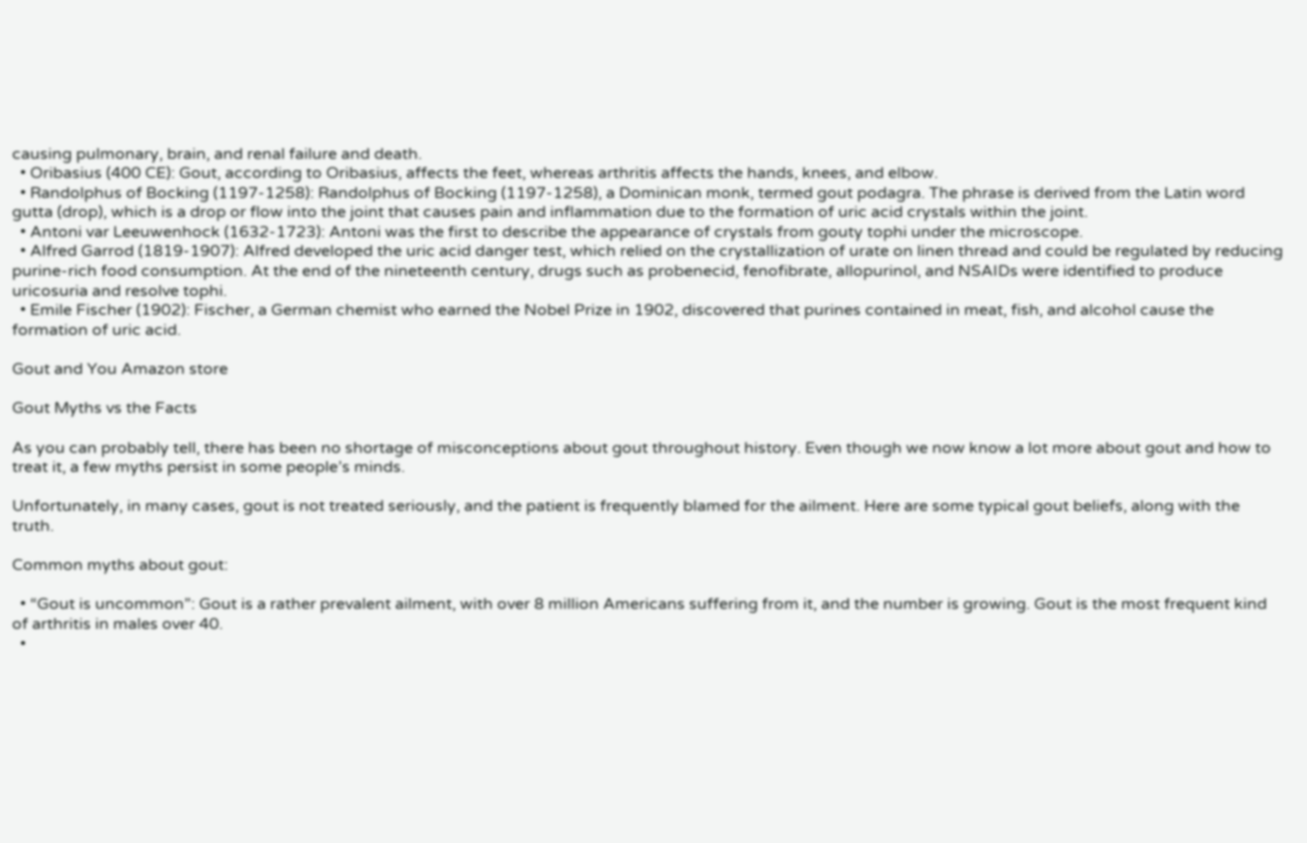causing pulmonary, brain, and renal failure and death.
  • Oribasius (400 CE): Gout, according to Oribasius, affects the feet, whereas arthritis affects the hands, knees, and elbow.
  • Randolphus of Bocking (1197-1258): Randolphus of Bocking (1197-1258), a Dominican monk, termed gout podagra. The phrase is derived from the Latin word gutta (drop), which is a drop or flow into the joint that causes pain and inflammation due to the formation of uric acid crystals within the joint.
  • Antoni var Leeuwenhock (1632-1723): Antoni was the first to describe the appearance of crystals from gouty tophi under the microscope.
  • Alfred Garrod (1819-1907): Alfred developed the uric acid danger test, which relied on the crystallization of urate on linen thread and could be regulated by reducing purine-rich food consumption. At the end of the nineteenth century, drugs such as probenecid, fenofibrate, allopurinol, and NSAIDs were identified to produce uricosuria and resolve tophi.
  • Emile Fischer (1902): Fischer, a German chemist who earned the Nobel Prize in 1902, discovered that purines contained in meat, fish, and alcohol cause the formation of uric acid.

Gout and You Amazon store

Gout Myths vs the Facts

As you can probably tell, there has been no shortage of misconceptions about gout throughout history. Even though we now know a lot more about gout and how to treat it, a few myths persist in some people’s minds.

Unfortunately, in many cases, gout is not treated seriously, and the patient is frequently blamed for the ailment. Here are some typical gout beliefs, along with the truth.

Common myths about gout:

  • “Gout is uncommon”: Gout is a rather prevalent ailment, with over 8 million Americans suffering from it, and the number is growing. Gout is the most frequent kind of arthritis in males over 40.
  •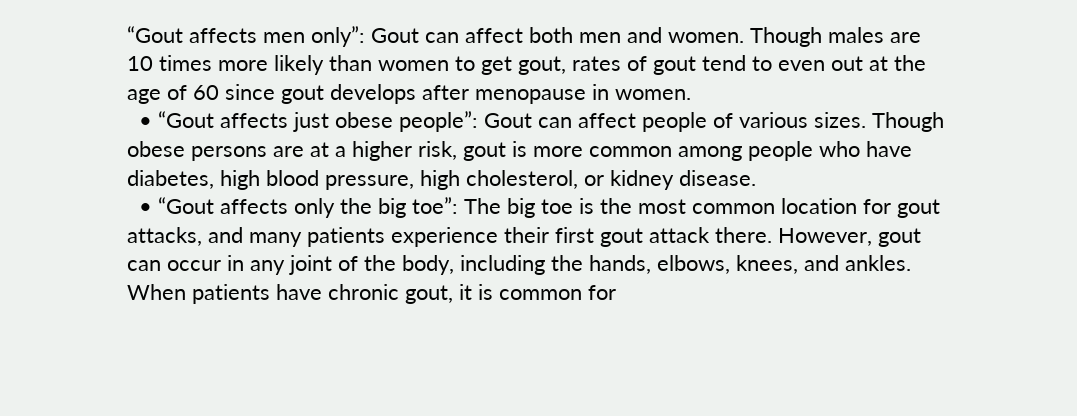“Gout affects men only”: Gout can affect both men and women. Though males are 10 times more likely than women to get gout, rates of gout tend to even out at the age of 60 since gout develops after menopause in women.
  • “Gout affects just obese people”: Gout can affect people of various sizes. Though obese persons are at a higher risk, gout is more common among people who have diabetes, high blood pressure, high cholesterol, or kidney disease.
  • “Gout affects only the big toe”: The big toe is the most common location for gout attacks, and many patients experience their first gout attack there. However, gout can occur in any joint of the body, including the hands, elbows, knees, and ankles. When patients have chronic gout, it is common for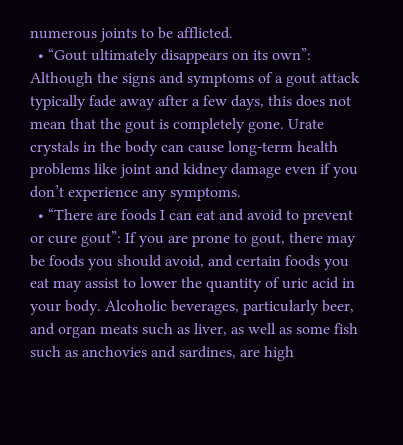numerous joints to be afflicted.
  • “Gout ultimately disappears on its own”: Although the signs and symptoms of a gout attack typically fade away after a few days, this does not mean that the gout is completely gone. Urate crystals in the body can cause long-term health problems like joint and kidney damage even if you don’t experience any symptoms.
  • “There are foods I can eat and avoid to prevent or cure gout”: If you are prone to gout, there may be foods you should avoid, and certain foods you eat may assist to lower the quantity of uric acid in your body. Alcoholic beverages, particularly beer, and organ meats such as liver, as well as some fish such as anchovies and sardines, are high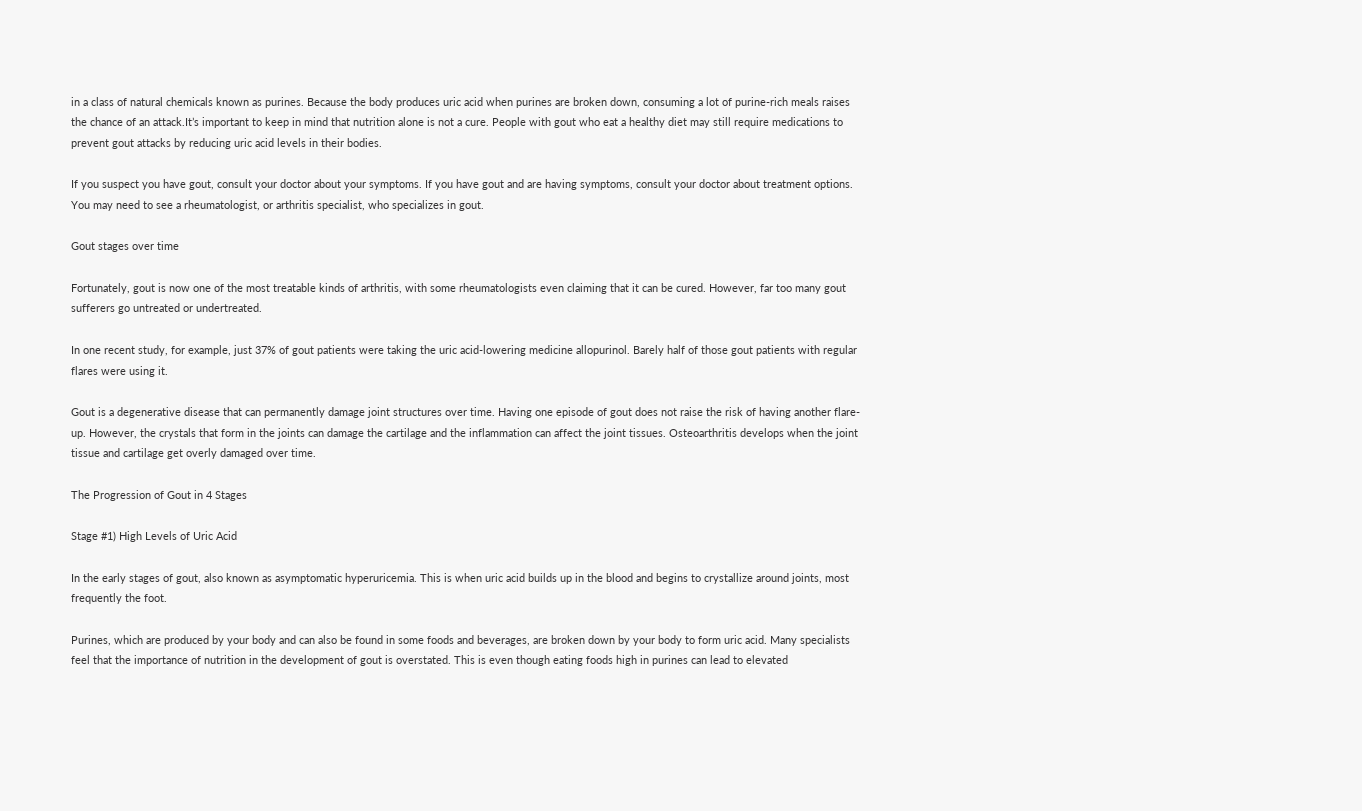in a class of natural chemicals known as purines. Because the body produces uric acid when purines are broken down, consuming a lot of purine-rich meals raises the chance of an attack.It’s important to keep in mind that nutrition alone is not a cure. People with gout who eat a healthy diet may still require medications to prevent gout attacks by reducing uric acid levels in their bodies.

If you suspect you have gout, consult your doctor about your symptoms. If you have gout and are having symptoms, consult your doctor about treatment options. You may need to see a rheumatologist, or arthritis specialist, who specializes in gout.

Gout stages over time

Fortunately, gout is now one of the most treatable kinds of arthritis, with some rheumatologists even claiming that it can be cured. However, far too many gout sufferers go untreated or undertreated.

In one recent study, for example, just 37% of gout patients were taking the uric acid-lowering medicine allopurinol. Barely half of those gout patients with regular flares were using it.

Gout is a degenerative disease that can permanently damage joint structures over time. Having one episode of gout does not raise the risk of having another flare-up. However, the crystals that form in the joints can damage the cartilage and the inflammation can affect the joint tissues. Osteoarthritis develops when the joint tissue and cartilage get overly damaged over time.

The Progression of Gout in 4 Stages

Stage #1) High Levels of Uric Acid

In the early stages of gout, also known as asymptomatic hyperuricemia. This is when uric acid builds up in the blood and begins to crystallize around joints, most frequently the foot.

Purines, which are produced by your body and can also be found in some foods and beverages, are broken down by your body to form uric acid. Many specialists feel that the importance of nutrition in the development of gout is overstated. This is even though eating foods high in purines can lead to elevated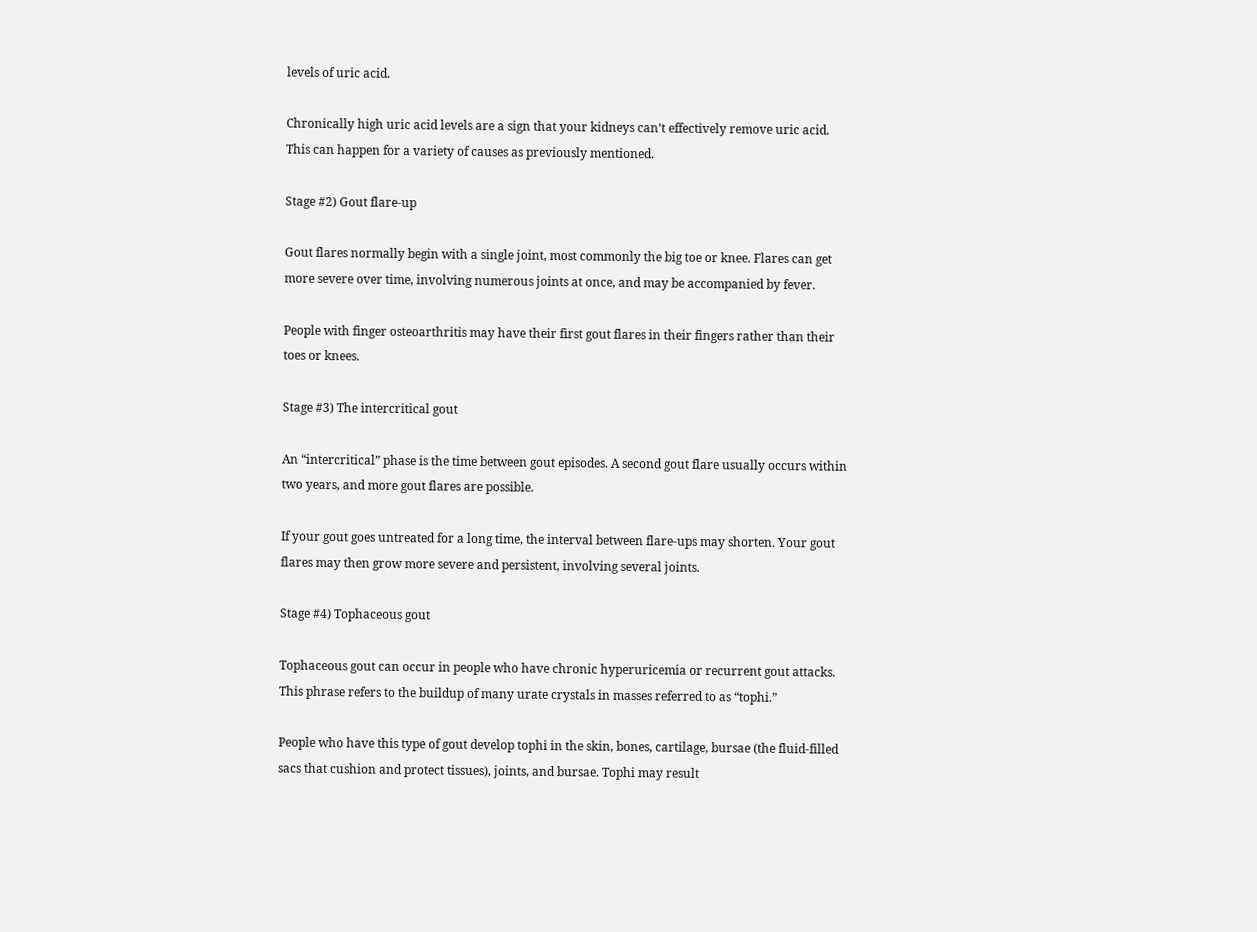levels of uric acid.

Chronically high uric acid levels are a sign that your kidneys can’t effectively remove uric acid. This can happen for a variety of causes as previously mentioned.

Stage #2) Gout flare-up

Gout flares normally begin with a single joint, most commonly the big toe or knee. Flares can get more severe over time, involving numerous joints at once, and may be accompanied by fever.

People with finger osteoarthritis may have their first gout flares in their fingers rather than their toes or knees.

Stage #3) The intercritical gout

An “intercritical” phase is the time between gout episodes. A second gout flare usually occurs within two years, and more gout flares are possible.

If your gout goes untreated for a long time, the interval between flare-ups may shorten. Your gout flares may then grow more severe and persistent, involving several joints.

Stage #4) Tophaceous gout

Tophaceous gout can occur in people who have chronic hyperuricemia or recurrent gout attacks. This phrase refers to the buildup of many urate crystals in masses referred to as “tophi.”

People who have this type of gout develop tophi in the skin, bones, cartilage, bursae (the fluid-filled sacs that cushion and protect tissues), joints, and bursae. Tophi may result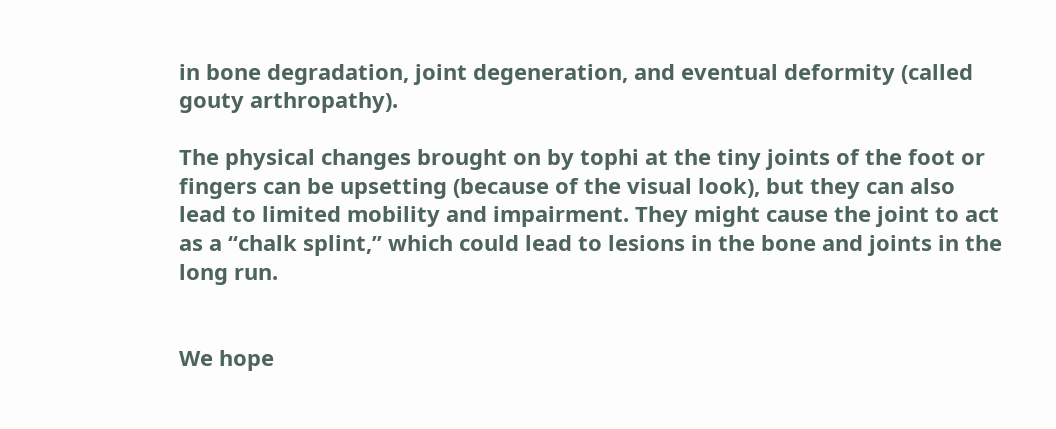in bone degradation, joint degeneration, and eventual deformity (called gouty arthropathy).

The physical changes brought on by tophi at the tiny joints of the foot or fingers can be upsetting (because of the visual look), but they can also lead to limited mobility and impairment. They might cause the joint to act as a “chalk splint,” which could lead to lesions in the bone and joints in the long run.


We hope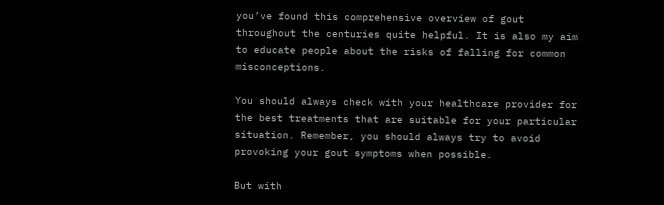you’ve found this comprehensive overview of gout throughout the centuries quite helpful. It is also my aim to educate people about the risks of falling for common misconceptions.

You should always check with your healthcare provider for the best treatments that are suitable for your particular situation. Remember, you should always try to avoid provoking your gout symptoms when possible.

But with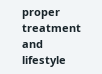proper treatment and lifestyle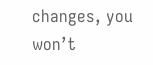changes, you won’t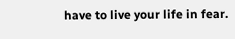have to live your life in fear.